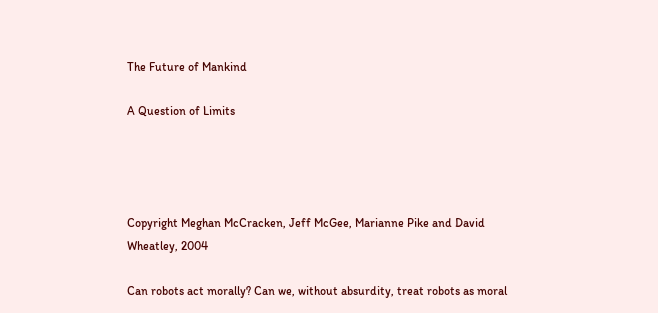The Future of Mankind

A Question of Limits




Copyright Meghan McCracken, Jeff McGee, Marianne Pike and David Wheatley, 2004

Can robots act morally? Can we, without absurdity, treat robots as moral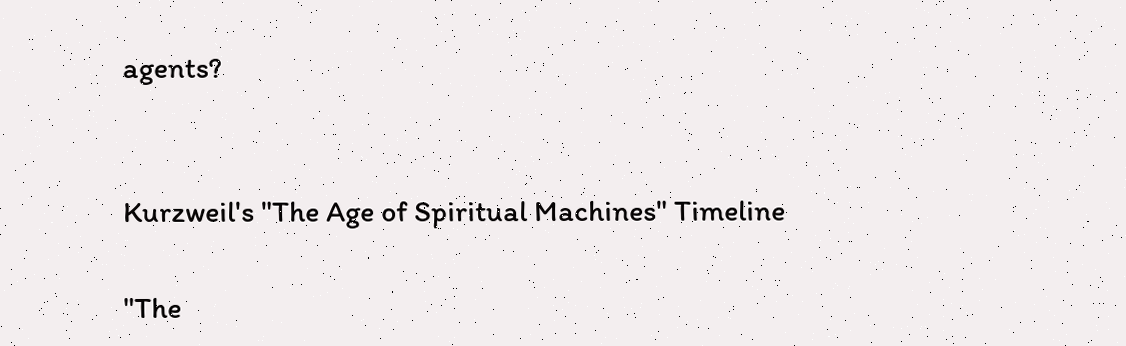agents?


Kurzweil's "The Age of Spiritual Machines" Timeline

"The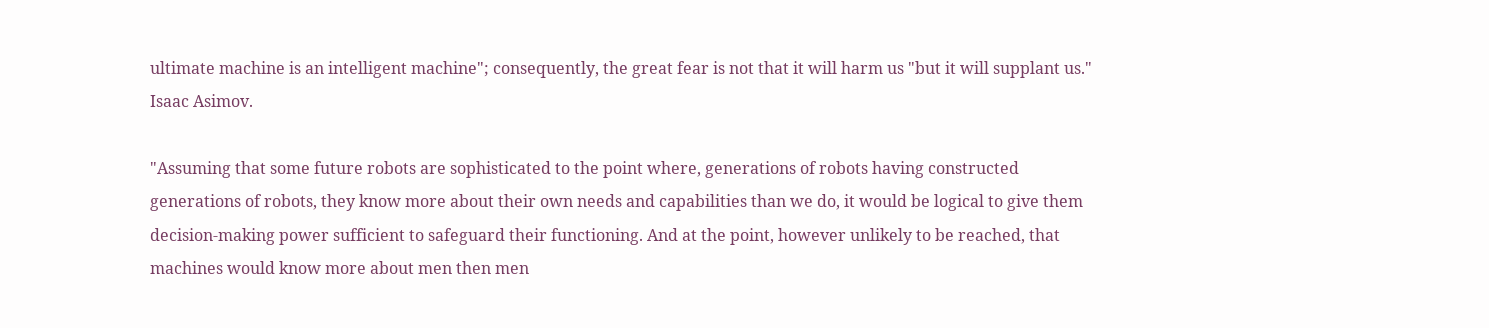ultimate machine is an intelligent machine"; consequently, the great fear is not that it will harm us "but it will supplant us." Isaac Asimov.

"Assuming that some future robots are sophisticated to the point where, generations of robots having constructed generations of robots, they know more about their own needs and capabilities than we do, it would be logical to give them decision-making power sufficient to safeguard their functioning. And at the point, however unlikely to be reached, that machines would know more about men then men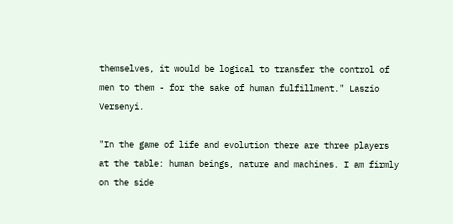themselves, it would be logical to transfer the control of men to them - for the sake of human fulfillment." Laszio Versenyi.

"In the game of life and evolution there are three players at the table: human beings, nature and machines. I am firmly on the side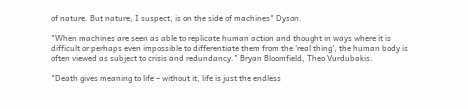of nature. But nature, I suspect, is on the side of machines" Dyson.

"When machines are seen as able to replicate human action and thought in ways where it is difficult or perhaps even impossible to differentiate them from the 'real thing', the human body is often viewed as subject to crisis and redundancy." Bryan Bloomfield, Theo Vurdubakis.

"Death gives meaning to life – without it, life is just the endless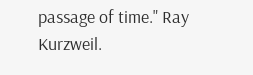passage of time." Ray Kurzweil.